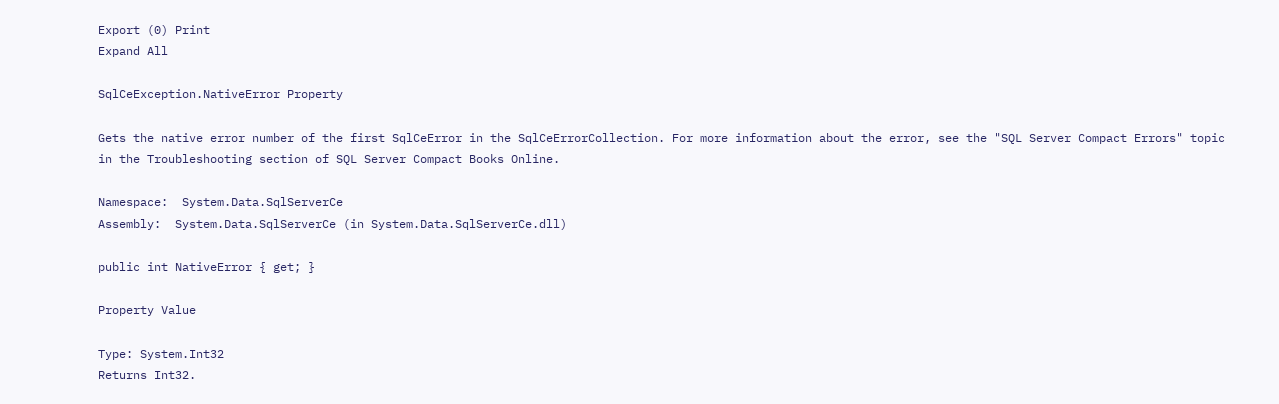Export (0) Print
Expand All

SqlCeException.NativeError Property

Gets the native error number of the first SqlCeError in the SqlCeErrorCollection. For more information about the error, see the "SQL Server Compact Errors" topic in the Troubleshooting section of SQL Server Compact Books Online.

Namespace:  System.Data.SqlServerCe
Assembly:  System.Data.SqlServerCe (in System.Data.SqlServerCe.dll)

public int NativeError { get; }

Property Value

Type: System.Int32
Returns Int32.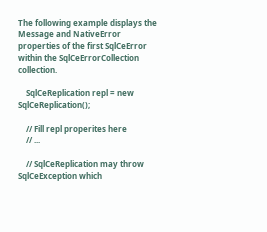The following example displays the Message and NativeError properties of the first SqlCeError within the SqlCeErrorCollection collection.

    SqlCeReplication repl = new SqlCeReplication();

    // Fill repl properites here
    // ...

    // SqlCeReplication may throw SqlCeException which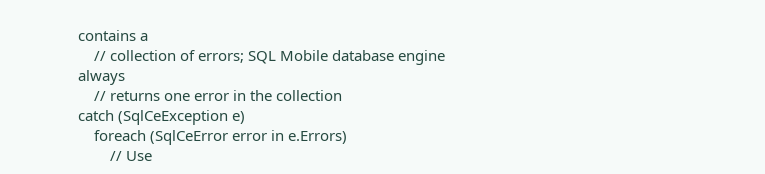contains a
    // collection of errors; SQL Mobile database engine always
    // returns one error in the collection
catch (SqlCeException e)
    foreach (SqlCeError error in e.Errors)
        // Use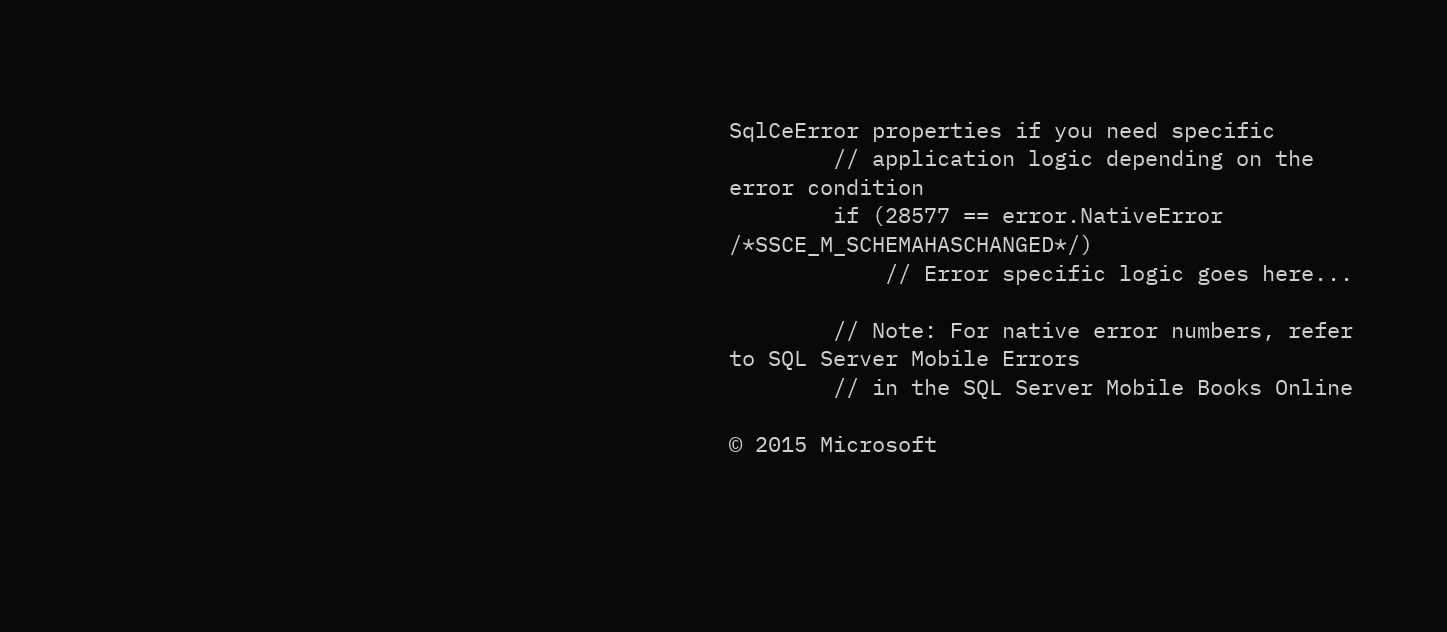SqlCeError properties if you need specific
        // application logic depending on the error condition
        if (28577 == error.NativeError /*SSCE_M_SCHEMAHASCHANGED*/)
            // Error specific logic goes here...

        // Note: For native error numbers, refer to SQL Server Mobile Errors
        // in the SQL Server Mobile Books Online

© 2015 Microsoft